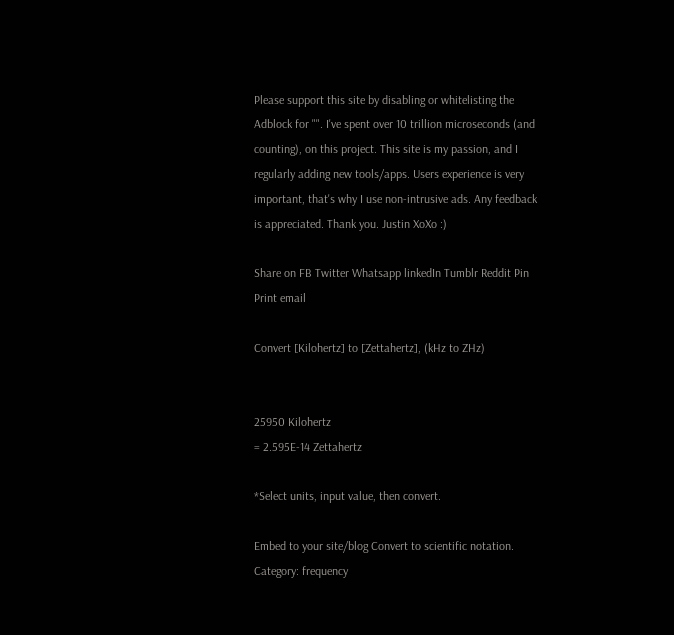Please support this site by disabling or whitelisting the Adblock for "". I've spent over 10 trillion microseconds (and counting), on this project. This site is my passion, and I regularly adding new tools/apps. Users experience is very important, that's why I use non-intrusive ads. Any feedback is appreciated. Thank you. Justin XoXo :)

Share on FB Twitter Whatsapp linkedIn Tumblr Reddit Pin Print email

Convert [Kilohertz] to [Zettahertz], (kHz to ZHz)


25950 Kilohertz
= 2.595E-14 Zettahertz

*Select units, input value, then convert.

Embed to your site/blog Convert to scientific notation.
Category: frequency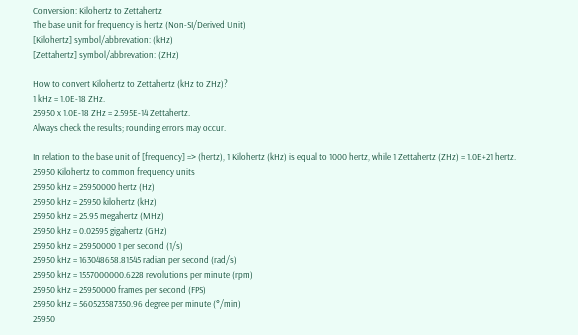Conversion: Kilohertz to Zettahertz
The base unit for frequency is hertz (Non-SI/Derived Unit)
[Kilohertz] symbol/abbrevation: (kHz)
[Zettahertz] symbol/abbrevation: (ZHz)

How to convert Kilohertz to Zettahertz (kHz to ZHz)?
1 kHz = 1.0E-18 ZHz.
25950 x 1.0E-18 ZHz = 2.595E-14 Zettahertz.
Always check the results; rounding errors may occur.

In relation to the base unit of [frequency] => (hertz), 1 Kilohertz (kHz) is equal to 1000 hertz, while 1 Zettahertz (ZHz) = 1.0E+21 hertz.
25950 Kilohertz to common frequency units
25950 kHz = 25950000 hertz (Hz)
25950 kHz = 25950 kilohertz (kHz)
25950 kHz = 25.95 megahertz (MHz)
25950 kHz = 0.02595 gigahertz (GHz)
25950 kHz = 25950000 1 per second (1/s)
25950 kHz = 163048658.81545 radian per second (rad/s)
25950 kHz = 1557000000.6228 revolutions per minute (rpm)
25950 kHz = 25950000 frames per second (FPS)
25950 kHz = 560523587350.96 degree per minute (°/min)
25950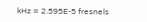kHz = 2.595E-5 fresnels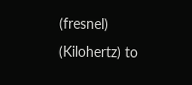(fresnel)
(Kilohertz) to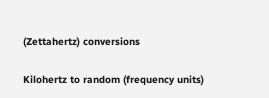(Zettahertz) conversions

Kilohertz to random (frequency units)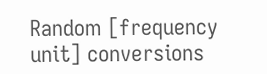Random [frequency unit] conversions